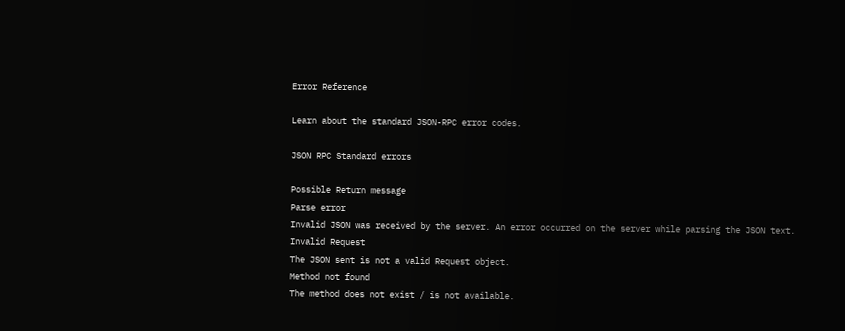Error Reference

Learn about the standard JSON-RPC error codes.

JSON RPC Standard errors

Possible Return message
Parse error
Invalid JSON was received by the server. An error occurred on the server while parsing the JSON text.
Invalid Request
The JSON sent is not a valid Request object.
Method not found
The method does not exist / is not available.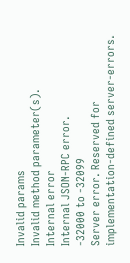Invalid params
Invalid method parameter(s).
Internal error
Internal JSON-RPC error.
-32000 to -32099
Server error. Reserved for implementation-defined server-errors.